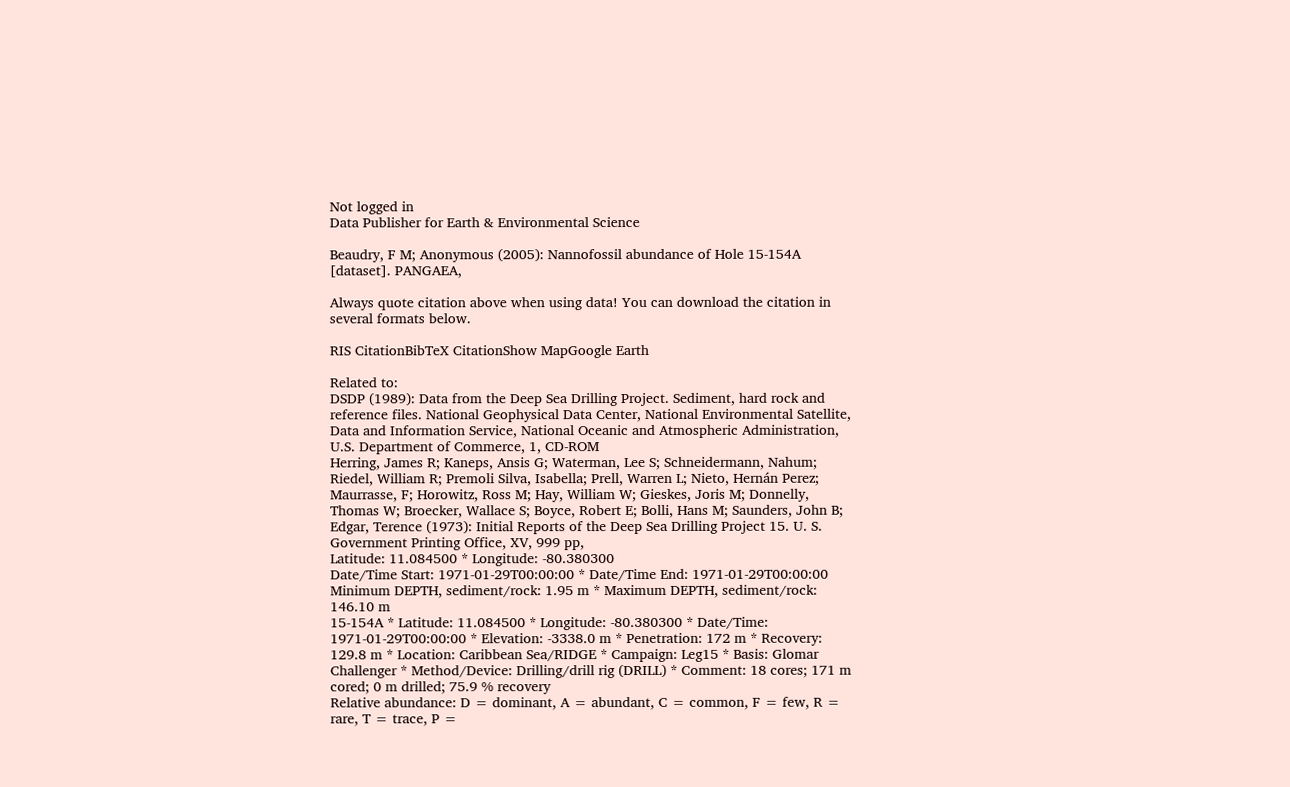Not logged in
Data Publisher for Earth & Environmental Science

Beaudry, F M; Anonymous (2005): Nannofossil abundance of Hole 15-154A [dataset]. PANGAEA,

Always quote citation above when using data! You can download the citation in several formats below.

RIS CitationBibTeX CitationShow MapGoogle Earth

Related to:
DSDP (1989): Data from the Deep Sea Drilling Project. Sediment, hard rock and reference files. National Geophysical Data Center, National Environmental Satellite, Data and Information Service, National Oceanic and Atmospheric Administration, U.S. Department of Commerce, 1, CD-ROM
Herring, James R; Kaneps, Ansis G; Waterman, Lee S; Schneidermann, Nahum; Riedel, William R; Premoli Silva, Isabella; Prell, Warren L; Nieto, Hernán Perez; Maurrasse, F; Horowitz, Ross M; Hay, William W; Gieskes, Joris M; Donnelly, Thomas W; Broecker, Wallace S; Boyce, Robert E; Bolli, Hans M; Saunders, John B; Edgar, Terence (1973): Initial Reports of the Deep Sea Drilling Project 15. U. S. Government Printing Office, XV, 999 pp,
Latitude: 11.084500 * Longitude: -80.380300
Date/Time Start: 1971-01-29T00:00:00 * Date/Time End: 1971-01-29T00:00:00
Minimum DEPTH, sediment/rock: 1.95 m * Maximum DEPTH, sediment/rock: 146.10 m
15-154A * Latitude: 11.084500 * Longitude: -80.380300 * Date/Time: 1971-01-29T00:00:00 * Elevation: -3338.0 m * Penetration: 172 m * Recovery: 129.8 m * Location: Caribbean Sea/RIDGE * Campaign: Leg15 * Basis: Glomar Challenger * Method/Device: Drilling/drill rig (DRILL) * Comment: 18 cores; 171 m cored; 0 m drilled; 75.9 % recovery
Relative abundance: D = dominant, A = abundant, C = common, F = few, R = rare, T = trace, P =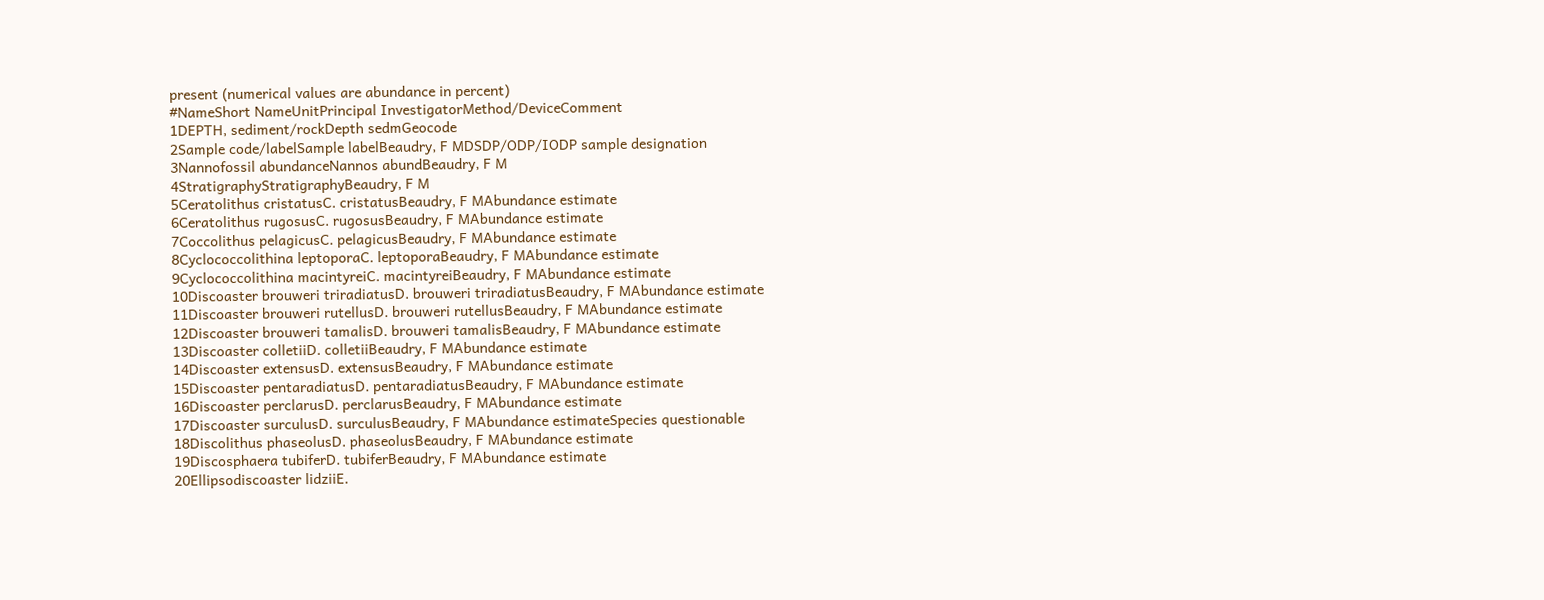present (numerical values are abundance in percent)
#NameShort NameUnitPrincipal InvestigatorMethod/DeviceComment
1DEPTH, sediment/rockDepth sedmGeocode
2Sample code/labelSample labelBeaudry, F MDSDP/ODP/IODP sample designation
3Nannofossil abundanceNannos abundBeaudry, F M
4StratigraphyStratigraphyBeaudry, F M
5Ceratolithus cristatusC. cristatusBeaudry, F MAbundance estimate
6Ceratolithus rugosusC. rugosusBeaudry, F MAbundance estimate
7Coccolithus pelagicusC. pelagicusBeaudry, F MAbundance estimate
8Cyclococcolithina leptoporaC. leptoporaBeaudry, F MAbundance estimate
9Cyclococcolithina macintyreiC. macintyreiBeaudry, F MAbundance estimate
10Discoaster brouweri triradiatusD. brouweri triradiatusBeaudry, F MAbundance estimate
11Discoaster brouweri rutellusD. brouweri rutellusBeaudry, F MAbundance estimate
12Discoaster brouweri tamalisD. brouweri tamalisBeaudry, F MAbundance estimate
13Discoaster colletiiD. colletiiBeaudry, F MAbundance estimate
14Discoaster extensusD. extensusBeaudry, F MAbundance estimate
15Discoaster pentaradiatusD. pentaradiatusBeaudry, F MAbundance estimate
16Discoaster perclarusD. perclarusBeaudry, F MAbundance estimate
17Discoaster surculusD. surculusBeaudry, F MAbundance estimateSpecies questionable
18Discolithus phaseolusD. phaseolusBeaudry, F MAbundance estimate
19Discosphaera tubiferD. tubiferBeaudry, F MAbundance estimate
20Ellipsodiscoaster lidziiE.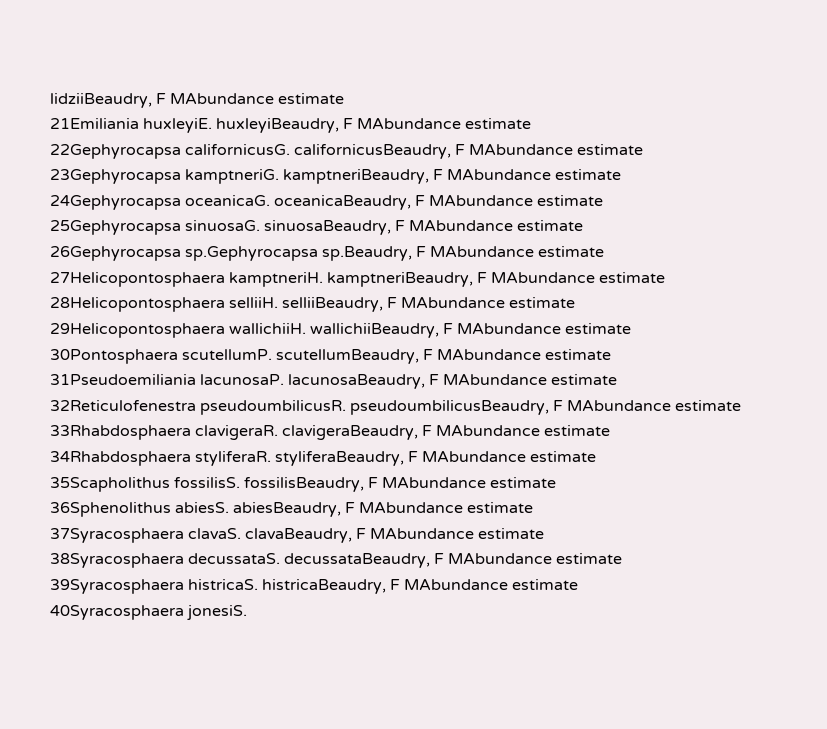lidziiBeaudry, F MAbundance estimate
21Emiliania huxleyiE. huxleyiBeaudry, F MAbundance estimate
22Gephyrocapsa californicusG. californicusBeaudry, F MAbundance estimate
23Gephyrocapsa kamptneriG. kamptneriBeaudry, F MAbundance estimate
24Gephyrocapsa oceanicaG. oceanicaBeaudry, F MAbundance estimate
25Gephyrocapsa sinuosaG. sinuosaBeaudry, F MAbundance estimate
26Gephyrocapsa sp.Gephyrocapsa sp.Beaudry, F MAbundance estimate
27Helicopontosphaera kamptneriH. kamptneriBeaudry, F MAbundance estimate
28Helicopontosphaera selliiH. selliiBeaudry, F MAbundance estimate
29Helicopontosphaera wallichiiH. wallichiiBeaudry, F MAbundance estimate
30Pontosphaera scutellumP. scutellumBeaudry, F MAbundance estimate
31Pseudoemiliania lacunosaP. lacunosaBeaudry, F MAbundance estimate
32Reticulofenestra pseudoumbilicusR. pseudoumbilicusBeaudry, F MAbundance estimate
33Rhabdosphaera clavigeraR. clavigeraBeaudry, F MAbundance estimate
34Rhabdosphaera styliferaR. styliferaBeaudry, F MAbundance estimate
35Scapholithus fossilisS. fossilisBeaudry, F MAbundance estimate
36Sphenolithus abiesS. abiesBeaudry, F MAbundance estimate
37Syracosphaera clavaS. clavaBeaudry, F MAbundance estimate
38Syracosphaera decussataS. decussataBeaudry, F MAbundance estimate
39Syracosphaera histricaS. histricaBeaudry, F MAbundance estimate
40Syracosphaera jonesiS.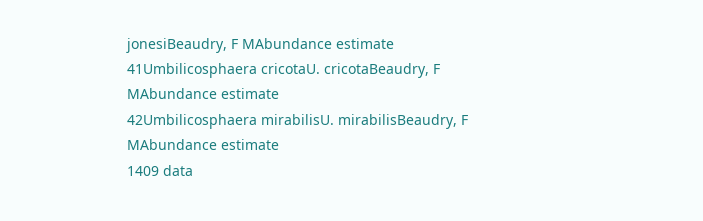jonesiBeaudry, F MAbundance estimate
41Umbilicosphaera cricotaU. cricotaBeaudry, F MAbundance estimate
42Umbilicosphaera mirabilisU. mirabilisBeaudry, F MAbundance estimate
1409 data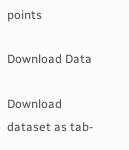points

Download Data

Download dataset as tab-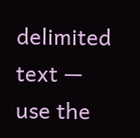delimited text — use the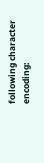following character encoding: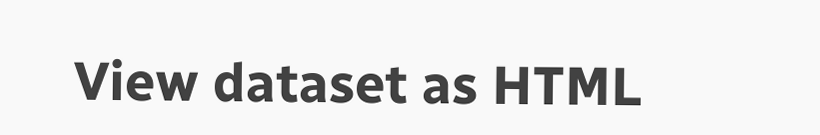View dataset as HTML